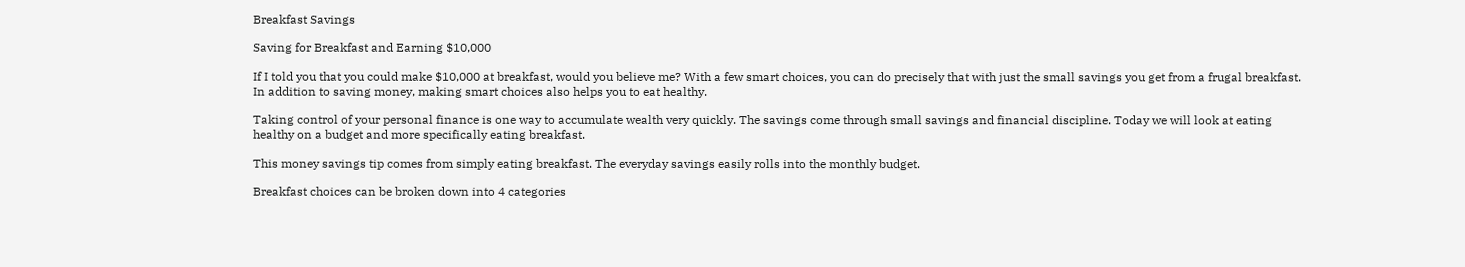Breakfast Savings

Saving for Breakfast and Earning $10,000

If I told you that you could make $10,000 at breakfast, would you believe me? With a few smart choices, you can do precisely that with just the small savings you get from a frugal breakfast. In addition to saving money, making smart choices also helps you to eat healthy.

Taking control of your personal finance is one way to accumulate wealth very quickly. The savings come through small savings and financial discipline. Today we will look at eating healthy on a budget and more specifically eating breakfast.

This money savings tip comes from simply eating breakfast. The everyday savings easily rolls into the monthly budget.

Breakfast choices can be broken down into 4 categories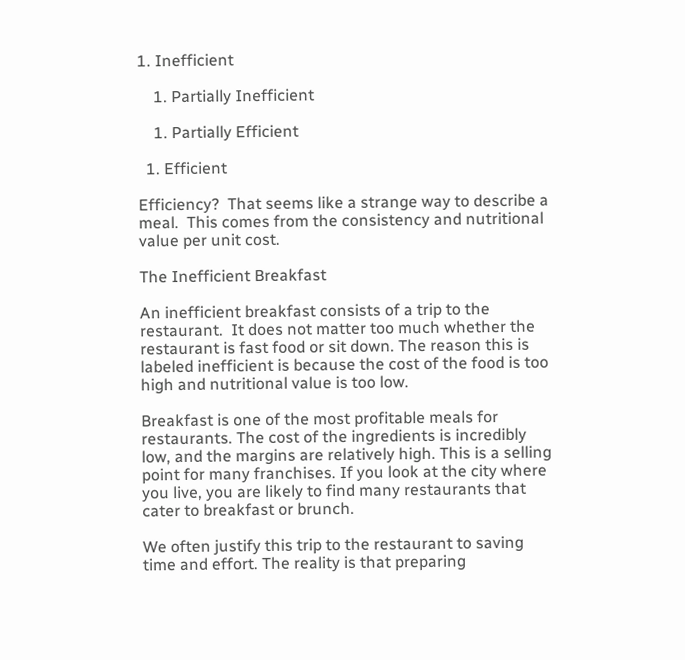1. Inefficient

    1. Partially Inefficient

    1. Partially Efficient

  1. Efficient

Efficiency?  That seems like a strange way to describe a meal.  This comes from the consistency and nutritional value per unit cost.

The Inefficient Breakfast

An inefficient breakfast consists of a trip to the restaurant.  It does not matter too much whether the restaurant is fast food or sit down. The reason this is labeled inefficient is because the cost of the food is too high and nutritional value is too low.

Breakfast is one of the most profitable meals for restaurants. The cost of the ingredients is incredibly low, and the margins are relatively high. This is a selling point for many franchises. If you look at the city where you live, you are likely to find many restaurants that cater to breakfast or brunch.

We often justify this trip to the restaurant to saving time and effort. The reality is that preparing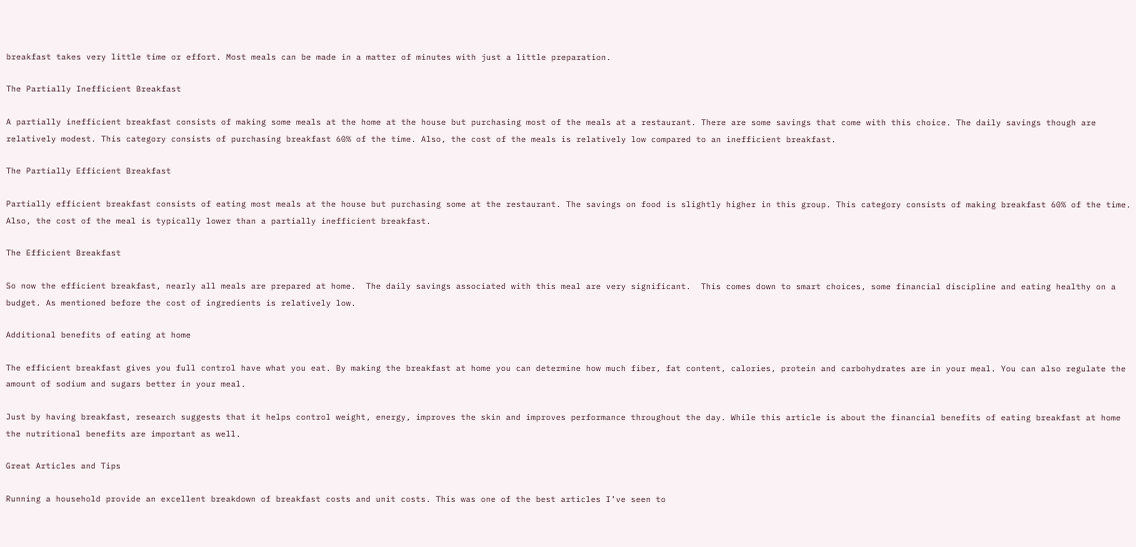breakfast takes very little time or effort. Most meals can be made in a matter of minutes with just a little preparation.

The Partially Inefficient Breakfast

A partially inefficient breakfast consists of making some meals at the home at the house but purchasing most of the meals at a restaurant. There are some savings that come with this choice. The daily savings though are relatively modest. This category consists of purchasing breakfast 60% of the time. Also, the cost of the meals is relatively low compared to an inefficient breakfast.

The Partially Efficient Breakfast

Partially efficient breakfast consists of eating most meals at the house but purchasing some at the restaurant. The savings on food is slightly higher in this group. This category consists of making breakfast 60% of the time.  Also, the cost of the meal is typically lower than a partially inefficient breakfast.

The Efficient Breakfast

So now the efficient breakfast, nearly all meals are prepared at home.  The daily savings associated with this meal are very significant.  This comes down to smart choices, some financial discipline and eating healthy on a budget. As mentioned before the cost of ingredients is relatively low.

Additional benefits of eating at home

The efficient breakfast gives you full control have what you eat. By making the breakfast at home you can determine how much fiber, fat content, calories, protein and carbohydrates are in your meal. You can also regulate the amount of sodium and sugars better in your meal.

Just by having breakfast, research suggests that it helps control weight, energy, improves the skin and improves performance throughout the day. While this article is about the financial benefits of eating breakfast at home the nutritional benefits are important as well.

Great Articles and Tips

Running a household provide an excellent breakdown of breakfast costs and unit costs. This was one of the best articles I’ve seen to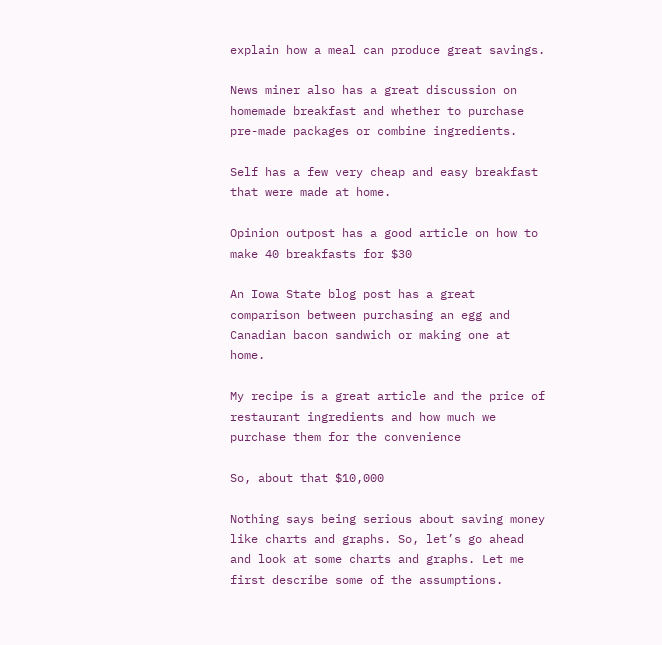explain how a meal can produce great savings.

News miner also has a great discussion on homemade breakfast and whether to purchase pre-made packages or combine ingredients.

Self has a few very cheap and easy breakfast that were made at home.

Opinion outpost has a good article on how to make 40 breakfasts for $30

An Iowa State blog post has a great comparison between purchasing an egg and Canadian bacon sandwich or making one at home.

My recipe is a great article and the price of restaurant ingredients and how much we purchase them for the convenience

So, about that $10,000

Nothing says being serious about saving money like charts and graphs. So, let’s go ahead and look at some charts and graphs. Let me first describe some of the assumptions.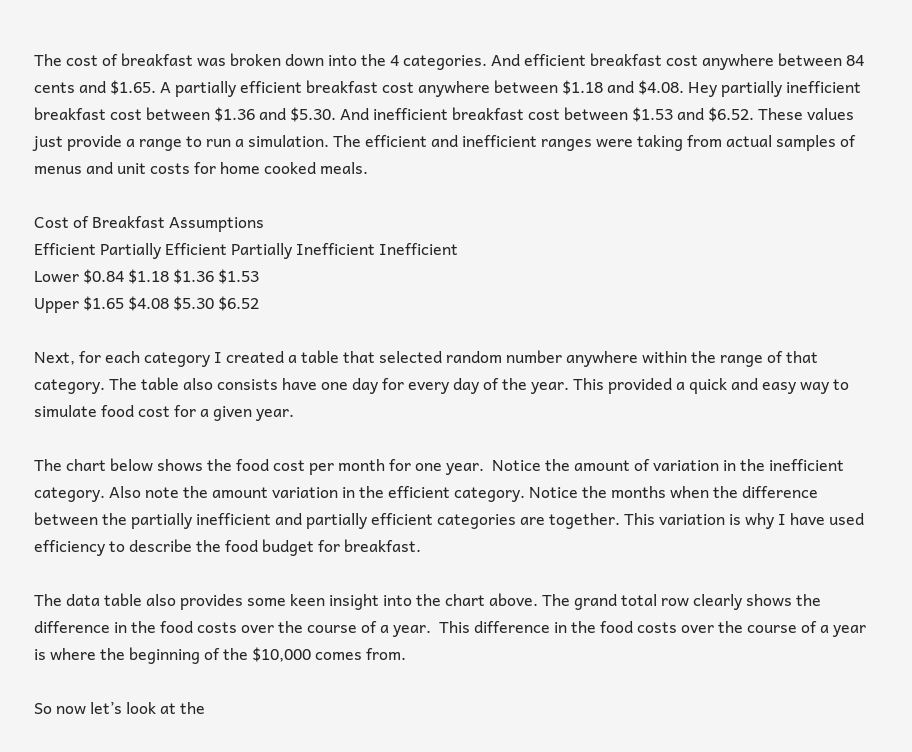The cost of breakfast was broken down into the 4 categories. And efficient breakfast cost anywhere between 84 cents and $1.65. A partially efficient breakfast cost anywhere between $1.18 and $4.08. Hey partially inefficient breakfast cost between $1.36 and $5.30. And inefficient breakfast cost between $1.53 and $6.52. These values just provide a range to run a simulation. The efficient and inefficient ranges were taking from actual samples of menus and unit costs for home cooked meals.

Cost of Breakfast Assumptions
Efficient Partially Efficient Partially Inefficient Inefficient
Lower $0.84 $1.18 $1.36 $1.53
Upper $1.65 $4.08 $5.30 $6.52

Next, for each category I created a table that selected random number anywhere within the range of that category. The table also consists have one day for every day of the year. This provided a quick and easy way to simulate food cost for a given year.

The chart below shows the food cost per month for one year.  Notice the amount of variation in the inefficient category. Also note the amount variation in the efficient category. Notice the months when the difference between the partially inefficient and partially efficient categories are together. This variation is why I have used efficiency to describe the food budget for breakfast.

The data table also provides some keen insight into the chart above. The grand total row clearly shows the difference in the food costs over the course of a year.  This difference in the food costs over the course of a year is where the beginning of the $10,000 comes from.

So now let’s look at the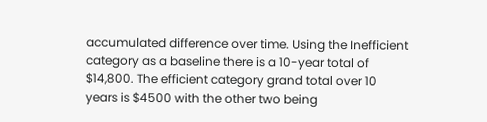accumulated difference over time. Using the Inefficient category as a baseline there is a 10-year total of $14,800. The efficient category grand total over 10 years is $4500 with the other two being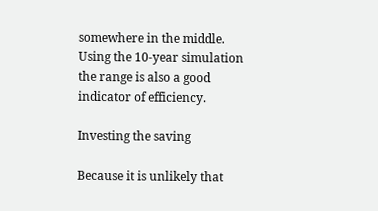somewhere in the middle.  Using the 10-year simulation the range is also a good indicator of efficiency.

Investing the saving

Because it is unlikely that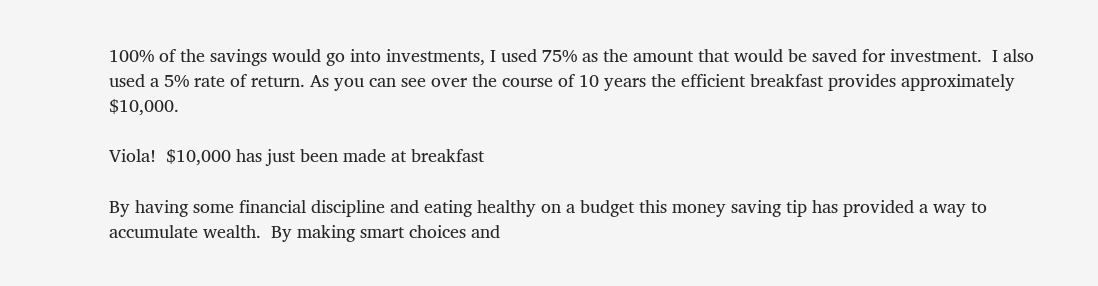100% of the savings would go into investments, I used 75% as the amount that would be saved for investment.  I also used a 5% rate of return. As you can see over the course of 10 years the efficient breakfast provides approximately $10,000.

Viola!  $10,000 has just been made at breakfast

By having some financial discipline and eating healthy on a budget this money saving tip has provided a way to accumulate wealth.  By making smart choices and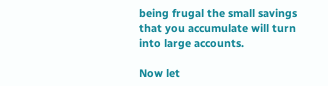being frugal the small savings that you accumulate will turn into large accounts.

Now let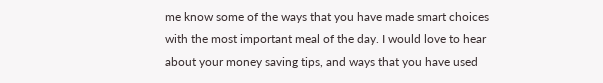me know some of the ways that you have made smart choices with the most important meal of the day. I would love to hear about your money saving tips, and ways that you have used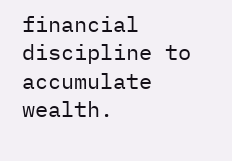financial discipline to accumulate wealth.